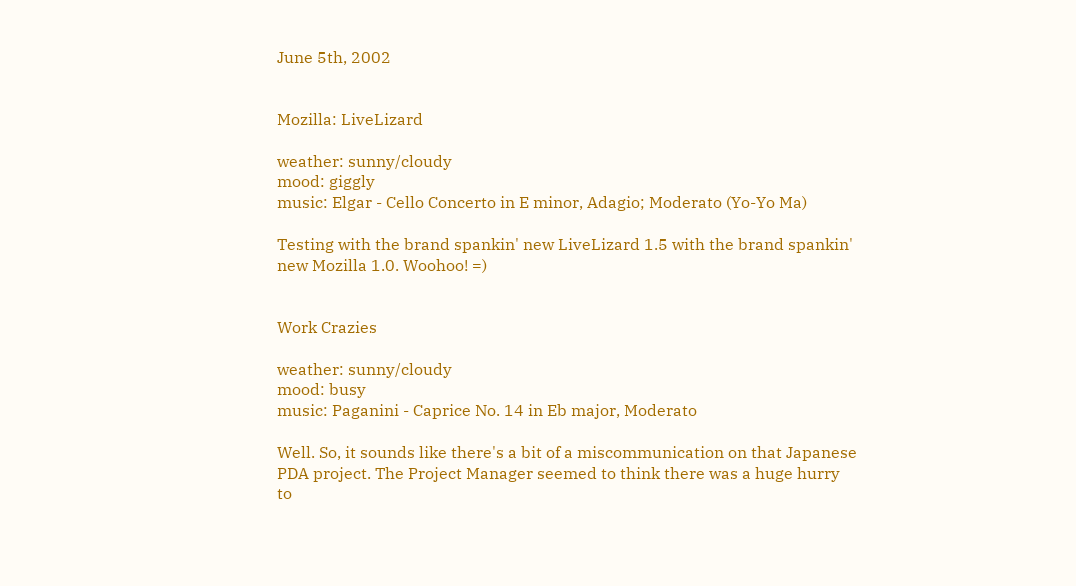June 5th, 2002


Mozilla: LiveLizard

weather: sunny/cloudy
mood: giggly
music: Elgar - Cello Concerto in E minor, Adagio; Moderato (Yo-Yo Ma)

Testing with the brand spankin' new LiveLizard 1.5 with the brand spankin' new Mozilla 1.0. Woohoo! =)


Work Crazies

weather: sunny/cloudy
mood: busy
music: Paganini - Caprice No. 14 in Eb major, Moderato

Well. So, it sounds like there's a bit of a miscommunication on that Japanese PDA project. The Project Manager seemed to think there was a huge hurry to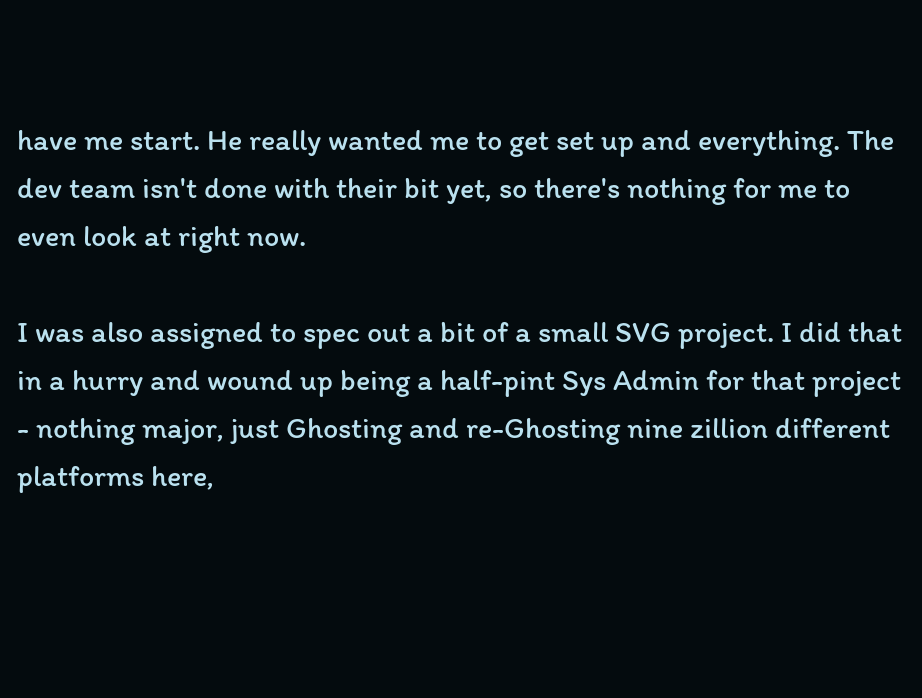have me start. He really wanted me to get set up and everything. The dev team isn't done with their bit yet, so there's nothing for me to even look at right now.

I was also assigned to spec out a bit of a small SVG project. I did that in a hurry and wound up being a half-pint Sys Admin for that project - nothing major, just Ghosting and re-Ghosting nine zillion different platforms here,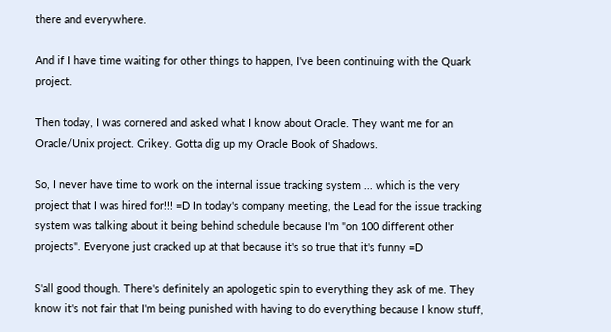there and everywhere.

And if I have time waiting for other things to happen, I've been continuing with the Quark project.

Then today, I was cornered and asked what I know about Oracle. They want me for an Oracle/Unix project. Crikey. Gotta dig up my Oracle Book of Shadows.

So, I never have time to work on the internal issue tracking system ... which is the very project that I was hired for!!! =D In today's company meeting, the Lead for the issue tracking system was talking about it being behind schedule because I'm "on 100 different other projects". Everyone just cracked up at that because it's so true that it's funny =D

S'all good though. There's definitely an apologetic spin to everything they ask of me. They know it's not fair that I'm being punished with having to do everything because I know stuff,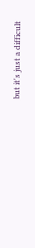but it's just a difficult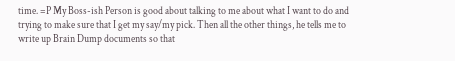time. =P My Boss-ish Person is good about talking to me about what I want to do and trying to make sure that I get my say/my pick. Then all the other things, he tells me to write up Brain Dump documents so that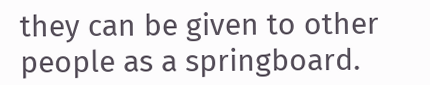they can be given to other people as a springboard.